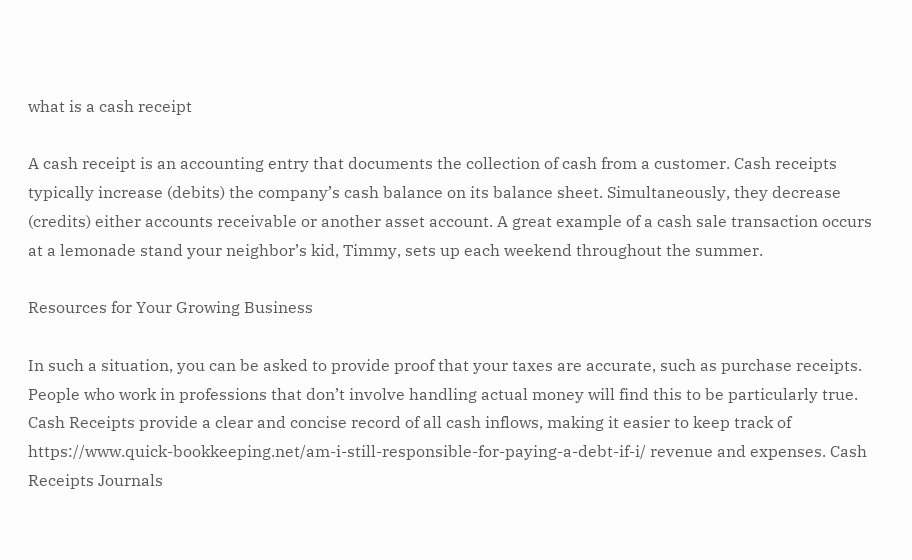what is a cash receipt

A cash receipt is an accounting entry that documents the collection of cash from a customer. Cash receipts typically increase (debits) the company’s cash balance on its balance sheet. Simultaneously, they decrease (credits) either accounts receivable or another asset account. A great example of a cash sale transaction occurs at a lemonade stand your neighbor’s kid, Timmy, sets up each weekend throughout the summer.

Resources for Your Growing Business

In such a situation, you can be asked to provide proof that your taxes are accurate, such as purchase receipts. People who work in professions that don’t involve handling actual money will find this to be particularly true. Cash Receipts provide a clear and concise record of all cash inflows, making it easier to keep track of https://www.quick-bookkeeping.net/am-i-still-responsible-for-paying-a-debt-if-i/ revenue and expenses. Cash Receipts Journals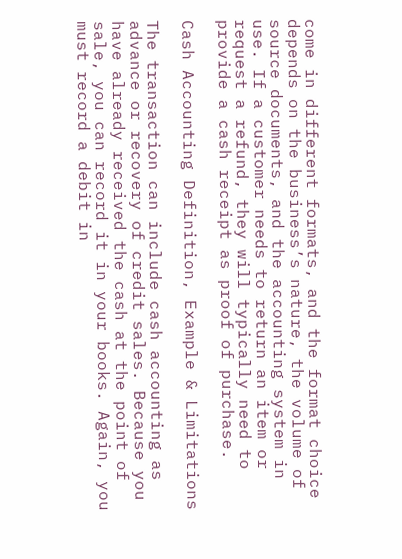come in different formats, and the format choice depends on the business’s nature, the volume of source documents, and the accounting system in use. If a customer needs to return an item or request a refund, they will typically need to provide a cash receipt as proof of purchase.

Cash Accounting Definition, Example & Limitations

The transaction can include cash accounting as advance or recovery of credit sales. Because you have already received the cash at the point of sale, you can record it in your books. Again, you must record a debit in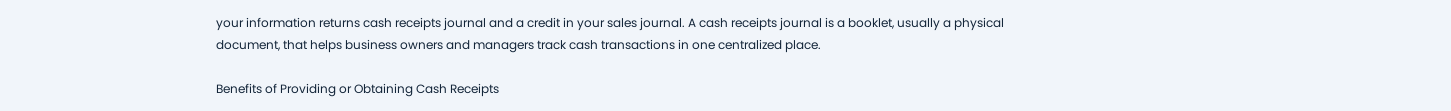your information returns cash receipts journal and a credit in your sales journal. A cash receipts journal is a booklet, usually a physical document, that helps business owners and managers track cash transactions in one centralized place.

Benefits of Providing or Obtaining Cash Receipts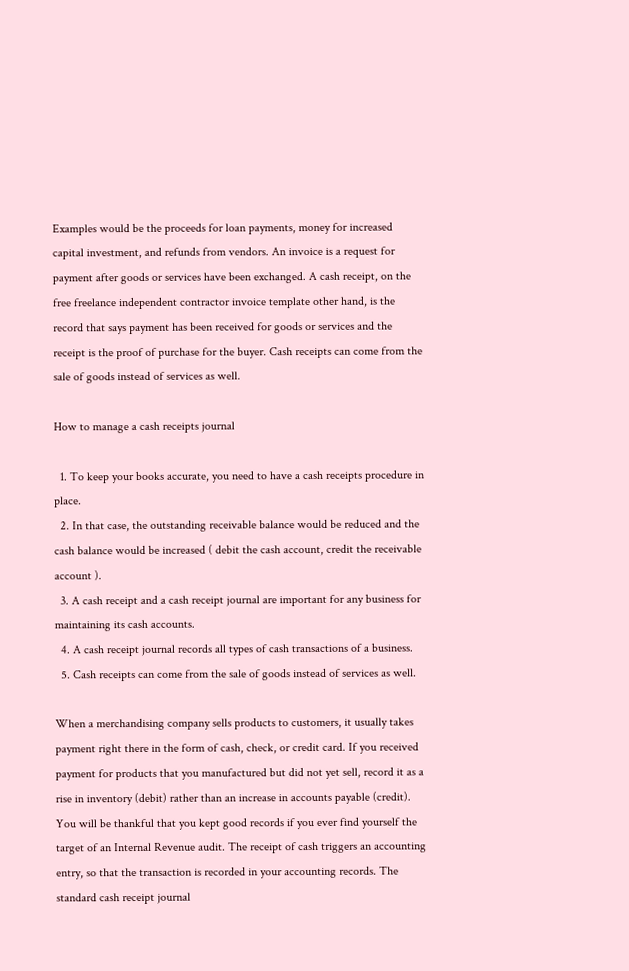Examples would be the proceeds for loan payments, money for increased capital investment, and refunds from vendors. An invoice is a request for payment after goods or services have been exchanged. A cash receipt, on the free freelance independent contractor invoice template other hand, is the record that says payment has been received for goods or services and the receipt is the proof of purchase for the buyer. Cash receipts can come from the sale of goods instead of services as well.

How to manage a cash receipts journal

  1. To keep your books accurate, you need to have a cash receipts procedure in place.
  2. In that case, the outstanding receivable balance would be reduced and the cash balance would be increased ( debit the cash account, credit the receivable account ).
  3. A cash receipt and a cash receipt journal are important for any business for maintaining its cash accounts.
  4. A cash receipt journal records all types of cash transactions of a business.
  5. Cash receipts can come from the sale of goods instead of services as well.

When a merchandising company sells products to customers, it usually takes payment right there in the form of cash, check, or credit card. If you received payment for products that you manufactured but did not yet sell, record it as a rise in inventory (debit) rather than an increase in accounts payable (credit). You will be thankful that you kept good records if you ever find yourself the target of an Internal Revenue audit. The receipt of cash triggers an accounting entry, so that the transaction is recorded in your accounting records. The standard cash receipt journal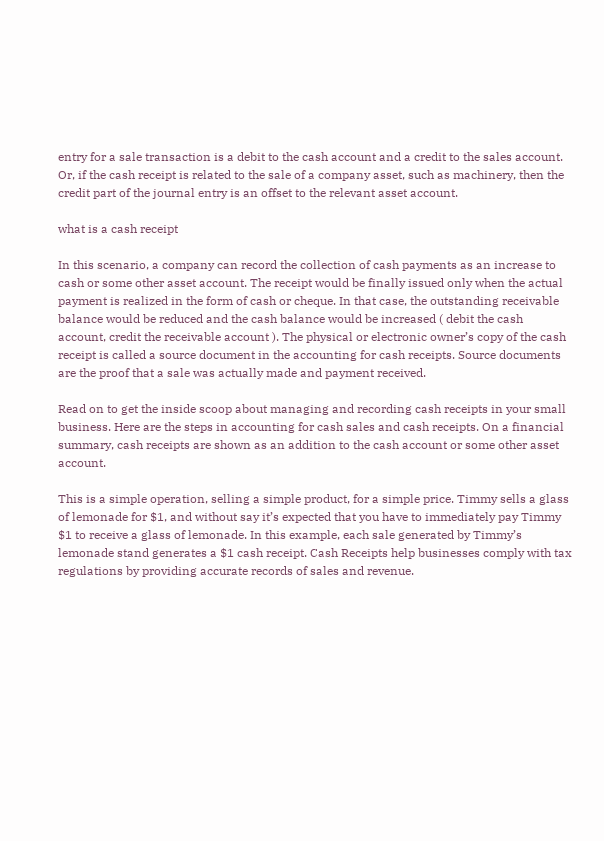entry for a sale transaction is a debit to the cash account and a credit to the sales account. Or, if the cash receipt is related to the sale of a company asset, such as machinery, then the credit part of the journal entry is an offset to the relevant asset account.

what is a cash receipt

In this scenario, a company can record the collection of cash payments as an increase to cash or some other asset account. The receipt would be finally issued only when the actual payment is realized in the form of cash or cheque. In that case, the outstanding receivable balance would be reduced and the cash balance would be increased ( debit the cash account, credit the receivable account ). The physical or electronic owner’s copy of the cash receipt is called a source document in the accounting for cash receipts. Source documents are the proof that a sale was actually made and payment received.

Read on to get the inside scoop about managing and recording cash receipts in your small business. Here are the steps in accounting for cash sales and cash receipts. On a financial summary, cash receipts are shown as an addition to the cash account or some other asset account.

This is a simple operation, selling a simple product, for a simple price. Timmy sells a glass of lemonade for $1, and without say it’s expected that you have to immediately pay Timmy $1 to receive a glass of lemonade. In this example, each sale generated by Timmy’s lemonade stand generates a $1 cash receipt. Cash Receipts help businesses comply with tax regulations by providing accurate records of sales and revenue.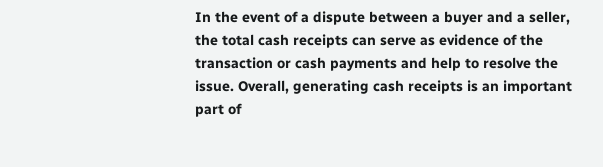In the event of a dispute between a buyer and a seller, the total cash receipts can serve as evidence of the transaction or cash payments and help to resolve the issue. Overall, generating cash receipts is an important part of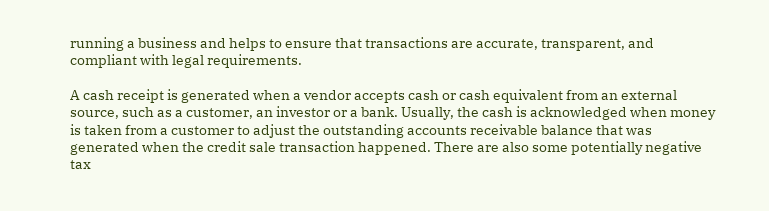running a business and helps to ensure that transactions are accurate, transparent, and compliant with legal requirements.

A cash receipt is generated when a vendor accepts cash or cash equivalent from an external source, such as a customer, an investor or a bank. Usually, the cash is acknowledged when money is taken from a customer to adjust the outstanding accounts receivable balance that was generated when the credit sale transaction happened. There are also some potentially negative tax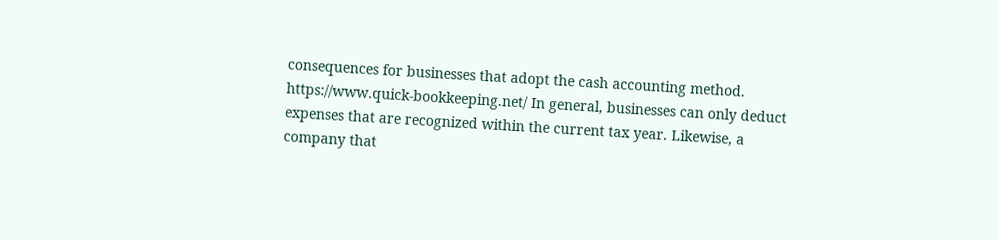consequences for businesses that adopt the cash accounting method. https://www.quick-bookkeeping.net/ In general, businesses can only deduct expenses that are recognized within the current tax year. Likewise, a company that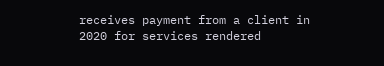receives payment from a client in 2020 for services rendered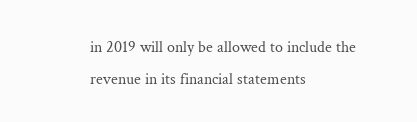in 2019 will only be allowed to include the revenue in its financial statements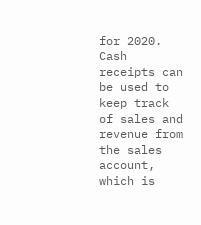for 2020. Cash receipts can be used to keep track of sales and revenue from the sales account, which is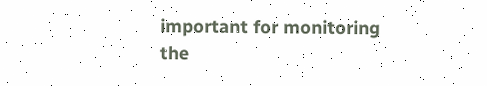important for monitoring the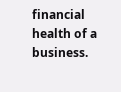financial health of a business.